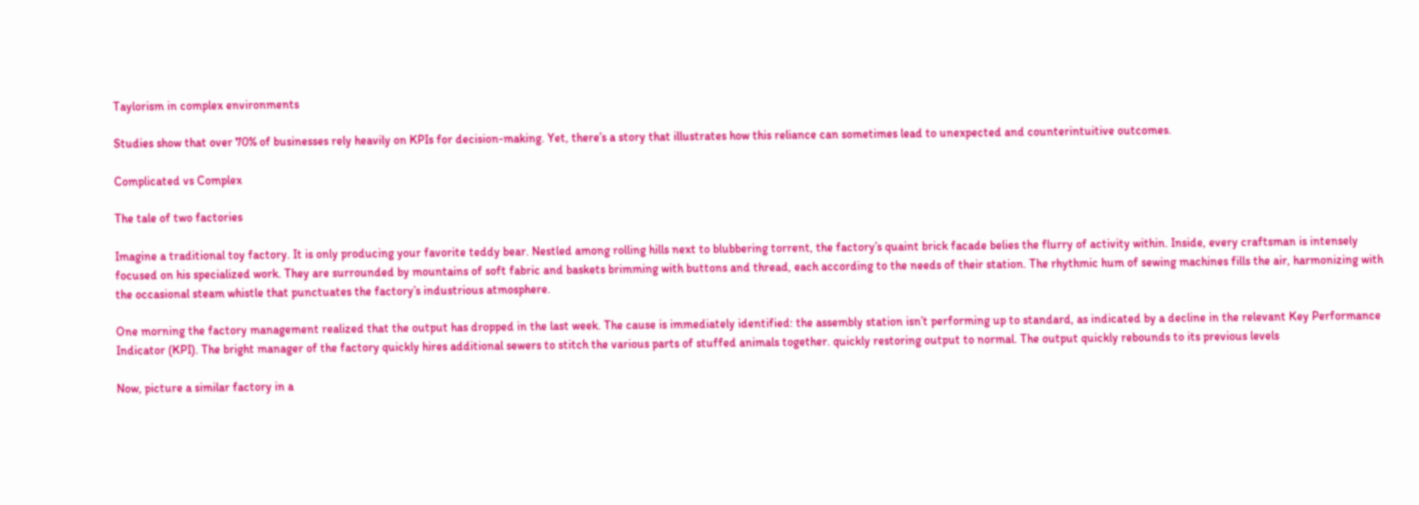Taylorism in complex environments

Studies show that over 70% of businesses rely heavily on KPIs for decision-making. Yet, there’s a story that illustrates how this reliance can sometimes lead to unexpected and counterintuitive outcomes.

Complicated vs Complex

The tale of two factories

Imagine a traditional toy factory. It is only producing your favorite teddy bear. Nestled among rolling hills next to blubbering torrent, the factory’s quaint brick facade belies the flurry of activity within. Inside, every craftsman is intensely focused on his specialized work. They are surrounded by mountains of soft fabric and baskets brimming with buttons and thread, each according to the needs of their station. The rhythmic hum of sewing machines fills the air, harmonizing with the occasional steam whistle that punctuates the factory’s industrious atmosphere.

One morning the factory management realized that the output has dropped in the last week. The cause is immediately identified: the assembly station isn’t performing up to standard, as indicated by a decline in the relevant Key Performance Indicator (KPI). The bright manager of the factory quickly hires additional sewers to stitch the various parts of stuffed animals together. quickly restoring output to normal. The output quickly rebounds to its previous levels

Now, picture a similar factory in a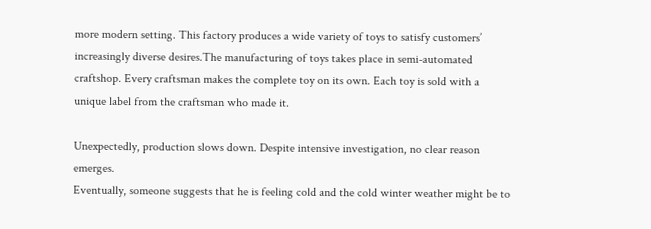more modern setting. This factory produces a wide variety of toys to satisfy customers’ increasingly diverse desires.The manufacturing of toys takes place in semi-automated craftshop. Every craftsman makes the complete toy on its own. Each toy is sold with a unique label from the craftsman who made it.

Unexpectedly, production slows down. Despite intensive investigation, no clear reason emerges.
Eventually, someone suggests that he is feeling cold and the cold winter weather might be to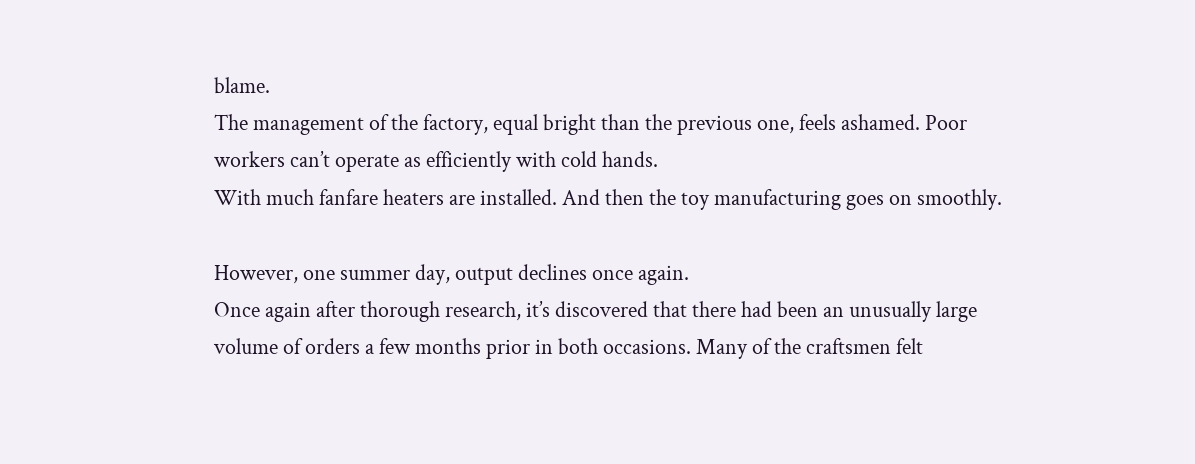blame.
The management of the factory, equal bright than the previous one, feels ashamed. Poor workers can’t operate as efficiently with cold hands.
With much fanfare heaters are installed. And then the toy manufacturing goes on smoothly.

However, one summer day, output declines once again.
Once again after thorough research, it’s discovered that there had been an unusually large volume of orders a few months prior in both occasions. Many of the craftsmen felt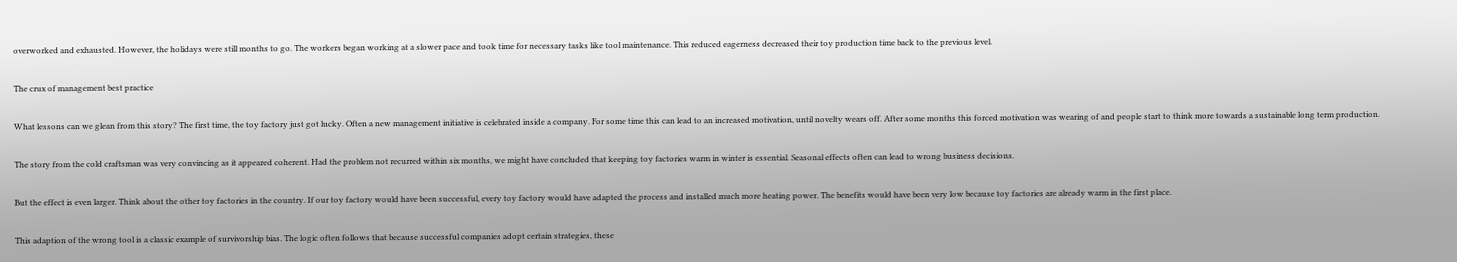overworked and exhausted. However, the holidays were still months to go. The workers began working at a slower pace and took time for necessary tasks like tool maintenance. This reduced eagerness decreased their toy production time back to the previous level.

The crux of management best practice

What lessons can we glean from this story? The first time, the toy factory just got lucky. Often a new management initiative is celebrated inside a company. For some time this can lead to an increased motivation, until novelty wears off. After some months this forced motivation was wearing of and people start to think more towards a sustainable long term production.

The story from the cold craftsman was very convincing as it appeared coherent. Had the problem not recurred within six months, we might have concluded that keeping toy factories warm in winter is essential. Seasonal effects often can lead to wrong business decisions.

But the effect is even larger. Think about the other toy factories in the country. If our toy factory would have been successful, every toy factory would have adapted the process and installed much more heating power. The benefits would have been very low because toy factories are already warm in the first place.

This adaption of the wrong tool is a classic example of survivorship bias. The logic often follows that because successful companies adopt certain strategies, these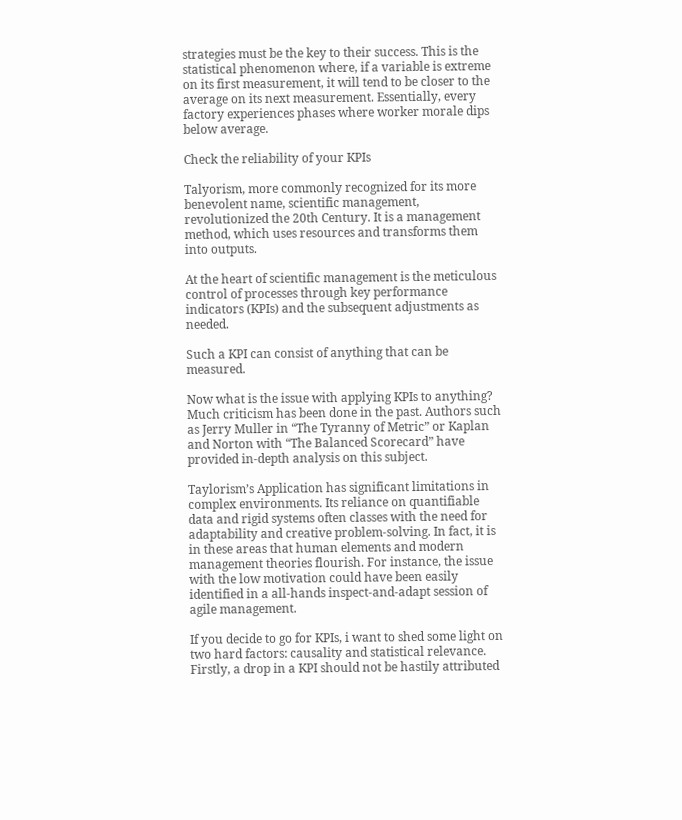strategies must be the key to their success. This is the statistical phenomenon where, if a variable is extreme on its first measurement, it will tend to be closer to the average on its next measurement. Essentially, every factory experiences phases where worker morale dips below average.

Check the reliability of your KPIs

Talyorism, more commonly recognized for its more benevolent name, scientific management, revolutionized the 20th Century. It is a management method, which uses resources and transforms them into outputs.

At the heart of scientific management is the meticulous control of processes through key performance indicators (KPIs) and the subsequent adjustments as needed.

Such a KPI can consist of anything that can be measured.

Now what is the issue with applying KPIs to anything?
Much criticism has been done in the past. Authors such as Jerry Muller in “The Tyranny of Metric” or Kaplan and Norton with “The Balanced Scorecard” have provided in-depth analysis on this subject.

Taylorism’s Application has significant limitations in complex environments. Its reliance on quantifiable data and rigid systems often classes with the need for adaptability and creative problem-solving. In fact, it is in these areas that human elements and modern management theories flourish. For instance, the issue with the low motivation could have been easily identified in a all-hands inspect-and-adapt session of agile management.

If you decide to go for KPIs, i want to shed some light on two hard factors: causality and statistical relevance. Firstly, a drop in a KPI should not be hastily attributed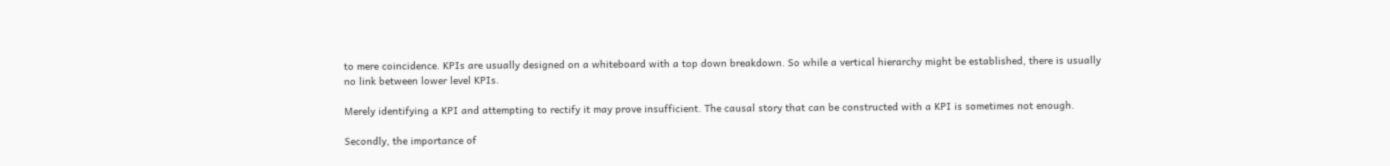to mere coincidence. KPIs are usually designed on a whiteboard with a top down breakdown. So while a vertical hierarchy might be established, there is usually no link between lower level KPIs.

Merely identifying a KPI and attempting to rectify it may prove insufficient. The causal story that can be constructed with a KPI is sometimes not enough.

Secondly, the importance of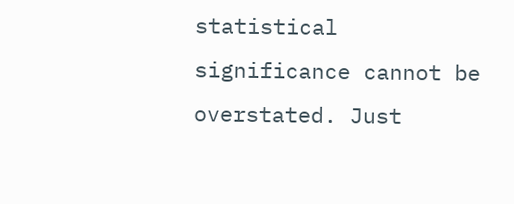statistical significance cannot be overstated. Just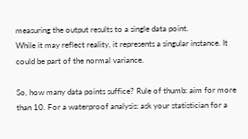measuring the output results to a single data point.
While it may reflect reality, it represents a singular instance. It could be part of the normal variance.

So, how many data points suffice? Rule of thumb: aim for more than 10. For a waterproof analysis: ask your statistician for a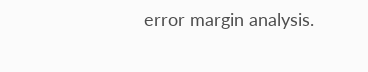error margin analysis.